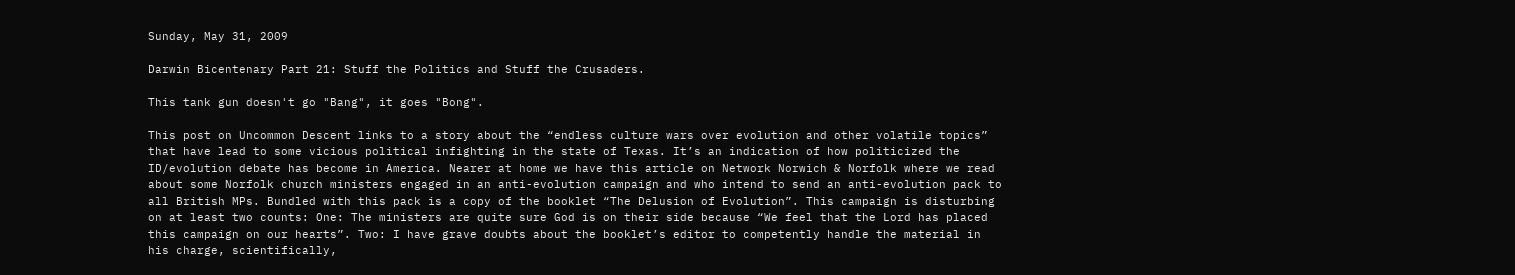Sunday, May 31, 2009

Darwin Bicentenary Part 21: Stuff the Politics and Stuff the Crusaders.

This tank gun doesn't go "Bang", it goes "Bong".

This post on Uncommon Descent links to a story about the “endless culture wars over evolution and other volatile topics” that have lead to some vicious political infighting in the state of Texas. It’s an indication of how politicized the ID/evolution debate has become in America. Nearer at home we have this article on Network Norwich & Norfolk where we read about some Norfolk church ministers engaged in an anti-evolution campaign and who intend to send an anti-evolution pack to all British MPs. Bundled with this pack is a copy of the booklet “The Delusion of Evolution”. This campaign is disturbing on at least two counts: One: The ministers are quite sure God is on their side because “We feel that the Lord has placed this campaign on our hearts”. Two: I have grave doubts about the booklet’s editor to competently handle the material in his charge, scientifically,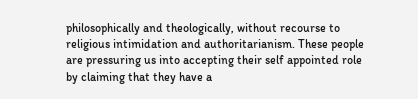philosophically and theologically, without recourse to religious intimidation and authoritarianism. These people are pressuring us into accepting their self appointed role by claiming that they have a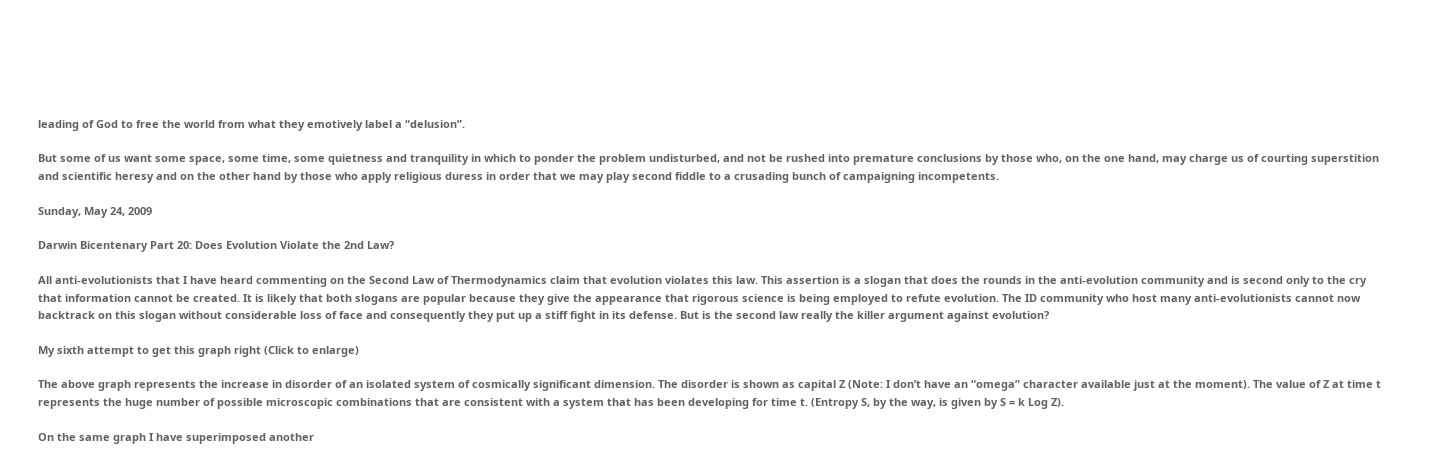leading of God to free the world from what they emotively label a “delusion”.

But some of us want some space, some time, some quietness and tranquility in which to ponder the problem undisturbed, and not be rushed into premature conclusions by those who, on the one hand, may charge us of courting superstition and scientific heresy and on the other hand by those who apply religious duress in order that we may play second fiddle to a crusading bunch of campaigning incompetents.

Sunday, May 24, 2009

Darwin Bicentenary Part 20: Does Evolution Violate the 2nd Law?

All anti-evolutionists that I have heard commenting on the Second Law of Thermodynamics claim that evolution violates this law. This assertion is a slogan that does the rounds in the anti-evolution community and is second only to the cry that information cannot be created. It is likely that both slogans are popular because they give the appearance that rigorous science is being employed to refute evolution. The ID community who host many anti-evolutionists cannot now backtrack on this slogan without considerable loss of face and consequently they put up a stiff fight in its defense. But is the second law really the killer argument against evolution?

My sixth attempt to get this graph right (Click to enlarge)

The above graph represents the increase in disorder of an isolated system of cosmically significant dimension. The disorder is shown as capital Z (Note: I don’t have an “omega” character available just at the moment). The value of Z at time t represents the huge number of possible microscopic combinations that are consistent with a system that has been developing for time t. (Entropy S, by the way, is given by S = k Log Z).

On the same graph I have superimposed another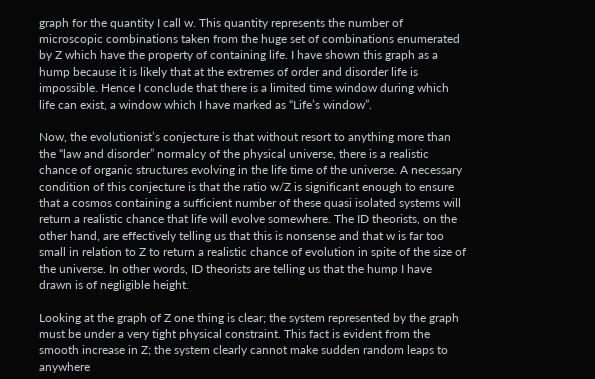graph for the quantity I call w. This quantity represents the number of microscopic combinations taken from the huge set of combinations enumerated by Z which have the property of containing life. I have shown this graph as a hump because it is likely that at the extremes of order and disorder life is impossible. Hence I conclude that there is a limited time window during which life can exist, a window which I have marked as “Life’s window”.

Now, the evolutionist’s conjecture is that without resort to anything more than the “law and disorder” normalcy of the physical universe, there is a realistic chance of organic structures evolving in the life time of the universe. A necessary condition of this conjecture is that the ratio w/Z is significant enough to ensure that a cosmos containing a sufficient number of these quasi isolated systems will return a realistic chance that life will evolve somewhere. The ID theorists, on the other hand, are effectively telling us that this is nonsense and that w is far too small in relation to Z to return a realistic chance of evolution in spite of the size of the universe. In other words, ID theorists are telling us that the hump I have drawn is of negligible height.

Looking at the graph of Z one thing is clear; the system represented by the graph must be under a very tight physical constraint. This fact is evident from the smooth increase in Z; the system clearly cannot make sudden random leaps to anywhere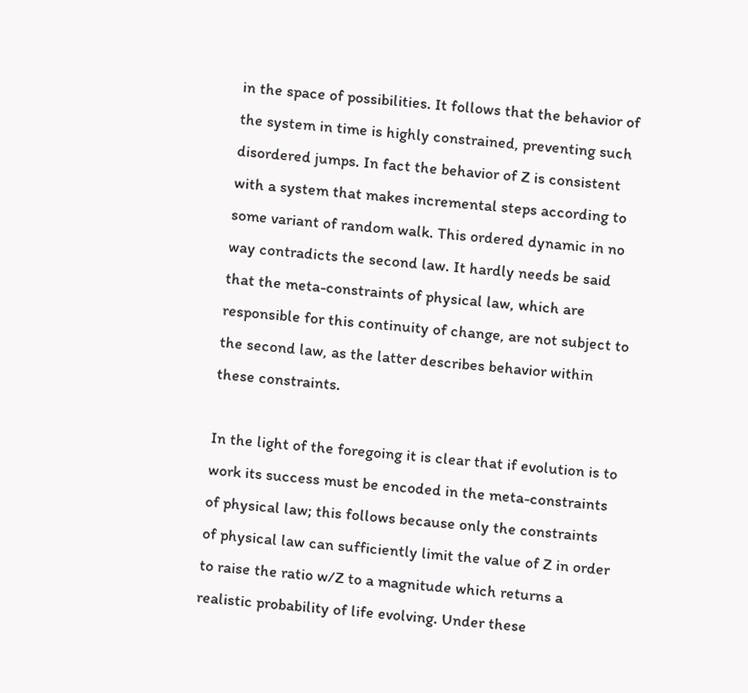in the space of possibilities. It follows that the behavior of the system in time is highly constrained, preventing such disordered jumps. In fact the behavior of Z is consistent with a system that makes incremental steps according to some variant of random walk. This ordered dynamic in no way contradicts the second law. It hardly needs be said that the meta-constraints of physical law, which are responsible for this continuity of change, are not subject to the second law, as the latter describes behavior within these constraints.

In the light of the foregoing it is clear that if evolution is to work its success must be encoded in the meta-constraints of physical law; this follows because only the constraints of physical law can sufficiently limit the value of Z in order to raise the ratio w/Z to a magnitude which returns a realistic probability of life evolving. Under these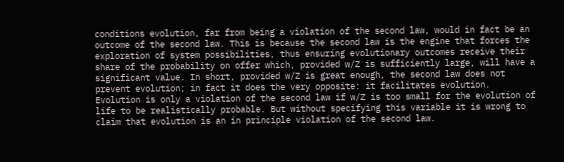conditions evolution, far from being a violation of the second law, would in fact be an outcome of the second law. This is because the second law is the engine that forces the exploration of system possibilities, thus ensuring evolutionary outcomes receive their share of the probability on offer which, provided w/Z is sufficiently large, will have a significant value. In short, provided w/Z is great enough, the second law does not prevent evolution; in fact it does the very opposite: it facilitates evolution. Evolution is only a violation of the second law if w/Z is too small for the evolution of life to be realistically probable. But without specifying this variable it is wrong to claim that evolution is an in principle violation of the second law.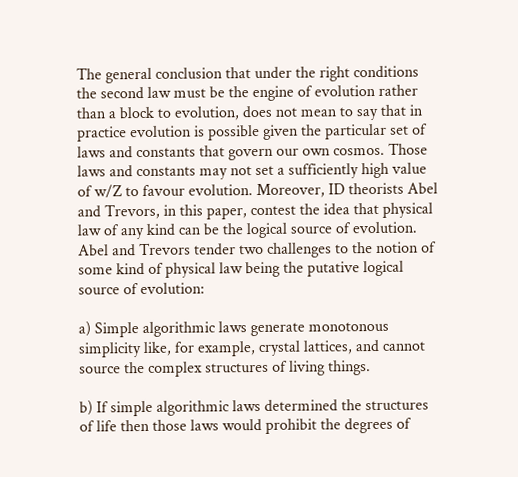The general conclusion that under the right conditions the second law must be the engine of evolution rather than a block to evolution, does not mean to say that in practice evolution is possible given the particular set of laws and constants that govern our own cosmos. Those laws and constants may not set a sufficiently high value of w/Z to favour evolution. Moreover, ID theorists Abel and Trevors, in this paper, contest the idea that physical law of any kind can be the logical source of evolution. Abel and Trevors tender two challenges to the notion of some kind of physical law being the putative logical source of evolution:

a) Simple algorithmic laws generate monotonous simplicity like, for example, crystal lattices, and cannot source the complex structures of living things.

b) If simple algorithmic laws determined the structures of life then those laws would prohibit the degrees of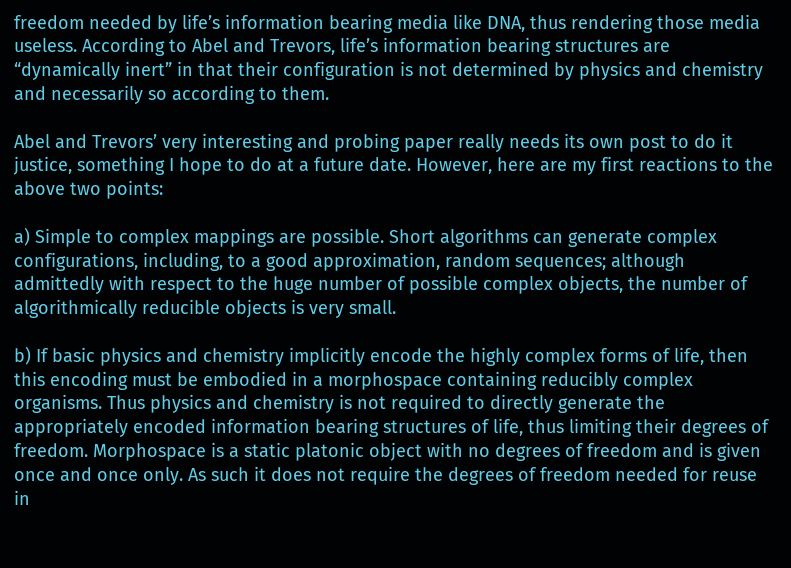freedom needed by life’s information bearing media like DNA, thus rendering those media useless. According to Abel and Trevors, life’s information bearing structures are “dynamically inert” in that their configuration is not determined by physics and chemistry and necessarily so according to them.

Abel and Trevors’ very interesting and probing paper really needs its own post to do it justice, something I hope to do at a future date. However, here are my first reactions to the above two points:

a) Simple to complex mappings are possible. Short algorithms can generate complex configurations, including, to a good approximation, random sequences; although admittedly with respect to the huge number of possible complex objects, the number of algorithmically reducible objects is very small.

b) If basic physics and chemistry implicitly encode the highly complex forms of life, then this encoding must be embodied in a morphospace containing reducibly complex organisms. Thus physics and chemistry is not required to directly generate the appropriately encoded information bearing structures of life, thus limiting their degrees of freedom. Morphospace is a static platonic object with no degrees of freedom and is given once and once only. As such it does not require the degrees of freedom needed for reuse in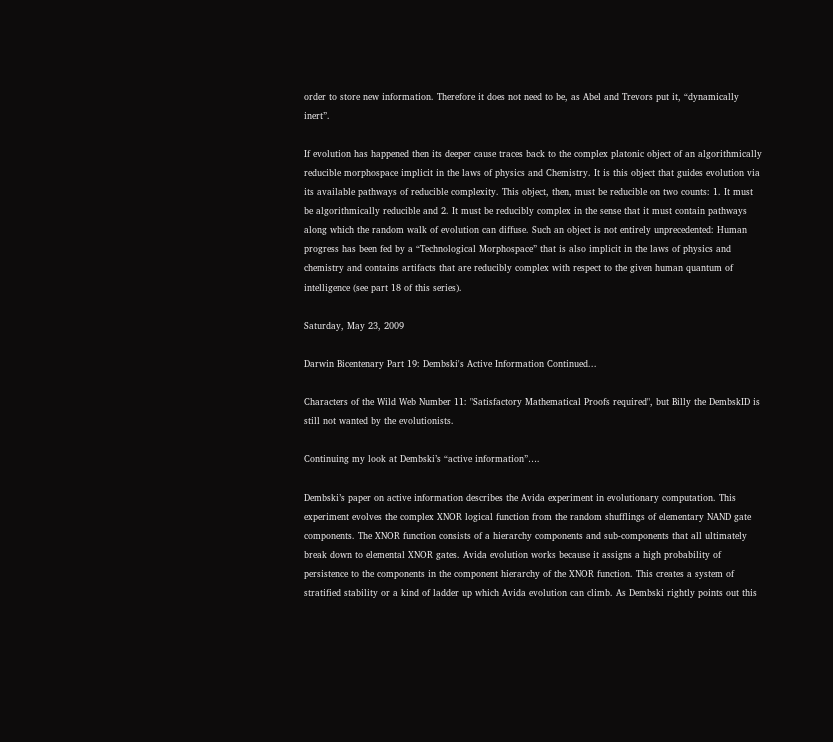order to store new information. Therefore it does not need to be, as Abel and Trevors put it, “dynamically inert”.

If evolution has happened then its deeper cause traces back to the complex platonic object of an algorithmically reducible morphospace implicit in the laws of physics and Chemistry. It is this object that guides evolution via its available pathways of reducible complexity. This object, then, must be reducible on two counts: 1. It must be algorithmically reducible and 2. It must be reducibly complex in the sense that it must contain pathways along which the random walk of evolution can diffuse. Such an object is not entirely unprecedented: Human progress has been fed by a “Technological Morphospace” that is also implicit in the laws of physics and chemistry and contains artifacts that are reducibly complex with respect to the given human quantum of intelligence (see part 18 of this series).

Saturday, May 23, 2009

Darwin Bicentenary Part 19: Dembski's Active Information Continued...

Characters of the Wild Web Number 11: "Satisfactory Mathematical Proofs required", but Billy the DembskID is still not wanted by the evolutionists.

Continuing my look at Dembski’s “active information”….

Dembski’s paper on active information describes the Avida experiment in evolutionary computation. This experiment evolves the complex XNOR logical function from the random shufflings of elementary NAND gate components. The XNOR function consists of a hierarchy components and sub-components that all ultimately break down to elemental XNOR gates. Avida evolution works because it assigns a high probability of persistence to the components in the component hierarchy of the XNOR function. This creates a system of stratified stability or a kind of ladder up which Avida evolution can climb. As Dembski rightly points out this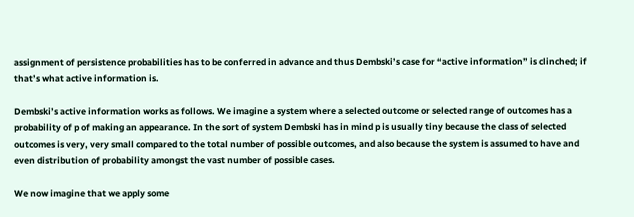assignment of persistence probabilities has to be conferred in advance and thus Dembski’s case for “active information” is clinched; if that’s what active information is.

Dembski’s active information works as follows. We imagine a system where a selected outcome or selected range of outcomes has a probability of p of making an appearance. In the sort of system Dembski has in mind p is usually tiny because the class of selected outcomes is very, very small compared to the total number of possible outcomes, and also because the system is assumed to have and even distribution of probability amongst the vast number of possible cases.

We now imagine that we apply some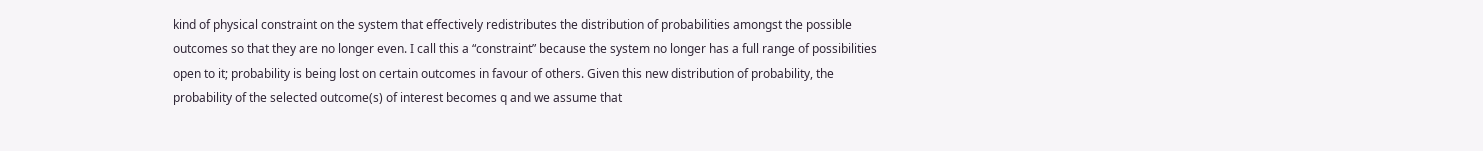kind of physical constraint on the system that effectively redistributes the distribution of probabilities amongst the possible outcomes so that they are no longer even. I call this a “constraint” because the system no longer has a full range of possibilities open to it; probability is being lost on certain outcomes in favour of others. Given this new distribution of probability, the probability of the selected outcome(s) of interest becomes q and we assume that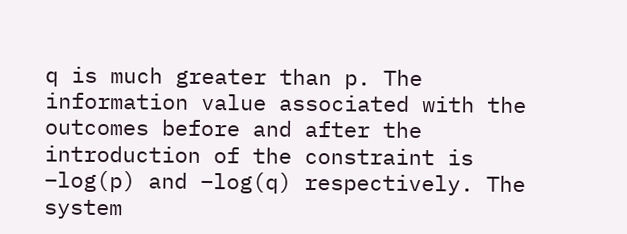q is much greater than p. The information value associated with the outcomes before and after the introduction of the constraint is –log(p) and –log(q) respectively. The system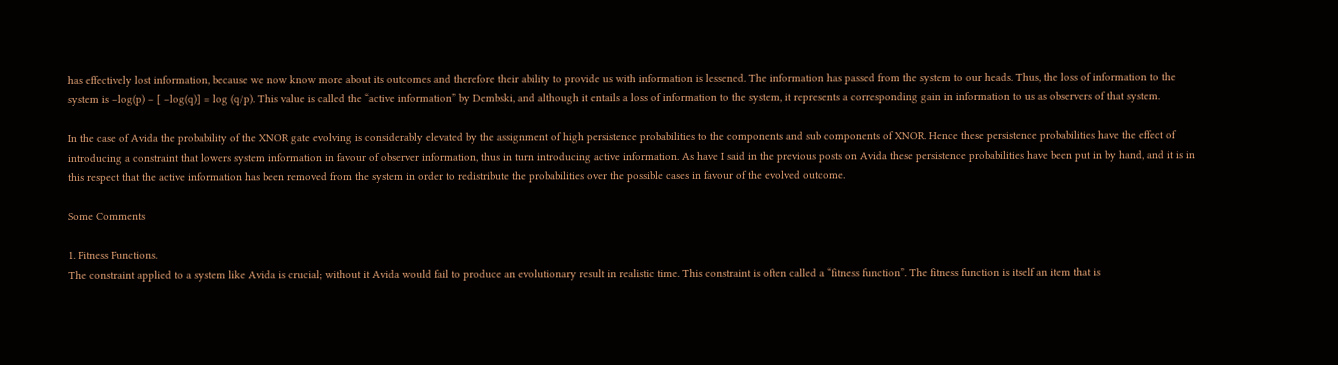has effectively lost information, because we now know more about its outcomes and therefore their ability to provide us with information is lessened. The information has passed from the system to our heads. Thus, the loss of information to the system is –log(p) – [ –log(q)] = log (q/p). This value is called the “active information” by Dembski, and although it entails a loss of information to the system, it represents a corresponding gain in information to us as observers of that system.

In the case of Avida the probability of the XNOR gate evolving is considerably elevated by the assignment of high persistence probabilities to the components and sub components of XNOR. Hence these persistence probabilities have the effect of introducing a constraint that lowers system information in favour of observer information, thus in turn introducing active information. As have I said in the previous posts on Avida these persistence probabilities have been put in by hand, and it is in this respect that the active information has been removed from the system in order to redistribute the probabilities over the possible cases in favour of the evolved outcome.

Some Comments

1. Fitness Functions.
The constraint applied to a system like Avida is crucial; without it Avida would fail to produce an evolutionary result in realistic time. This constraint is often called a “fitness function”. The fitness function is itself an item that is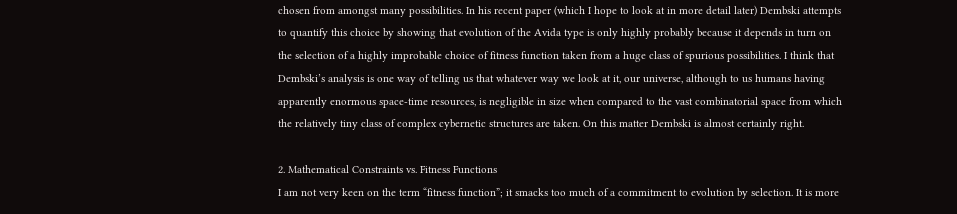chosen from amongst many possibilities. In his recent paper (which I hope to look at in more detail later) Dembski attempts to quantify this choice by showing that evolution of the Avida type is only highly probably because it depends in turn on the selection of a highly improbable choice of fitness function taken from a huge class of spurious possibilities. I think that Dembski’s analysis is one way of telling us that whatever way we look at it, our universe, although to us humans having apparently enormous space-time resources, is negligible in size when compared to the vast combinatorial space from which the relatively tiny class of complex cybernetic structures are taken. On this matter Dembski is almost certainly right.

2. Mathematical Constraints vs. Fitness Functions
I am not very keen on the term “fitness function”; it smacks too much of a commitment to evolution by selection. It is more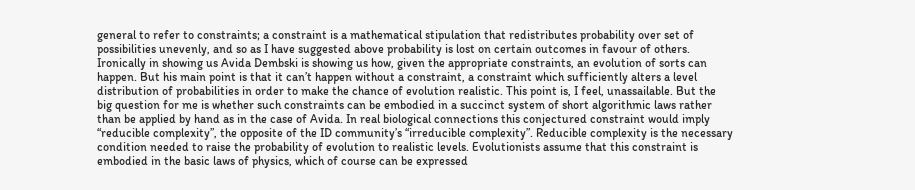general to refer to constraints; a constraint is a mathematical stipulation that redistributes probability over set of possibilities unevenly, and so as I have suggested above probability is lost on certain outcomes in favour of others. Ironically in showing us Avida Dembski is showing us how, given the appropriate constraints, an evolution of sorts can happen. But his main point is that it can’t happen without a constraint, a constraint which sufficiently alters a level distribution of probabilities in order to make the chance of evolution realistic. This point is, I feel, unassailable. But the big question for me is whether such constraints can be embodied in a succinct system of short algorithmic laws rather than be applied by hand as in the case of Avida. In real biological connections this conjectured constraint would imply “reducible complexity”, the opposite of the ID community’s “irreducible complexity”. Reducible complexity is the necessary condition needed to raise the probability of evolution to realistic levels. Evolutionists assume that this constraint is embodied in the basic laws of physics, which of course can be expressed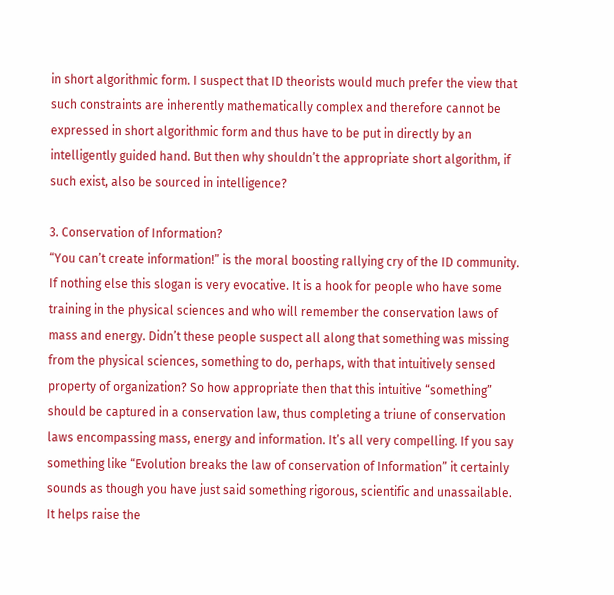in short algorithmic form. I suspect that ID theorists would much prefer the view that such constraints are inherently mathematically complex and therefore cannot be expressed in short algorithmic form and thus have to be put in directly by an intelligently guided hand. But then why shouldn’t the appropriate short algorithm, if such exist, also be sourced in intelligence?

3. Conservation of Information?
“You can’t create information!” is the moral boosting rallying cry of the ID community. If nothing else this slogan is very evocative. It is a hook for people who have some training in the physical sciences and who will remember the conservation laws of mass and energy. Didn’t these people suspect all along that something was missing from the physical sciences, something to do, perhaps, with that intuitively sensed property of organization? So how appropriate then that this intuitive “something” should be captured in a conservation law, thus completing a triune of conservation laws encompassing mass, energy and information. It’s all very compelling. If you say something like “Evolution breaks the law of conservation of Information” it certainly sounds as though you have just said something rigorous, scientific and unassailable. It helps raise the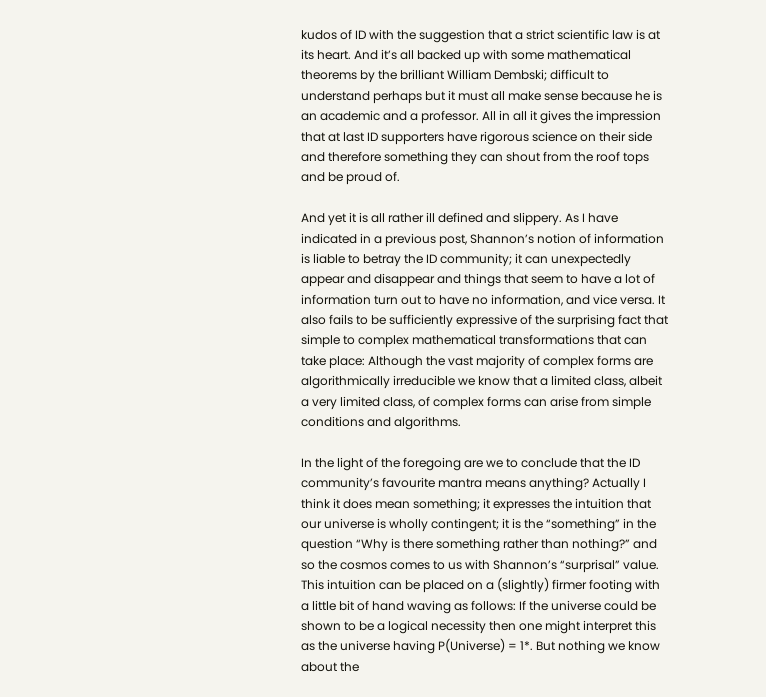kudos of ID with the suggestion that a strict scientific law is at its heart. And it’s all backed up with some mathematical theorems by the brilliant William Dembski; difficult to understand perhaps but it must all make sense because he is an academic and a professor. All in all it gives the impression that at last ID supporters have rigorous science on their side and therefore something they can shout from the roof tops and be proud of.

And yet it is all rather ill defined and slippery. As I have indicated in a previous post, Shannon’s notion of information is liable to betray the ID community; it can unexpectedly appear and disappear and things that seem to have a lot of information turn out to have no information, and vice versa. It also fails to be sufficiently expressive of the surprising fact that simple to complex mathematical transformations that can take place: Although the vast majority of complex forms are algorithmically irreducible we know that a limited class, albeit a very limited class, of complex forms can arise from simple conditions and algorithms.

In the light of the foregoing are we to conclude that the ID community’s favourite mantra means anything? Actually I think it does mean something; it expresses the intuition that our universe is wholly contingent; it is the “something” in the question “Why is there something rather than nothing?” and so the cosmos comes to us with Shannon’s “surprisal” value. This intuition can be placed on a (slightly) firmer footing with a little bit of hand waving as follows: If the universe could be shown to be a logical necessity then one might interpret this as the universe having P(Universe) = 1*. But nothing we know about the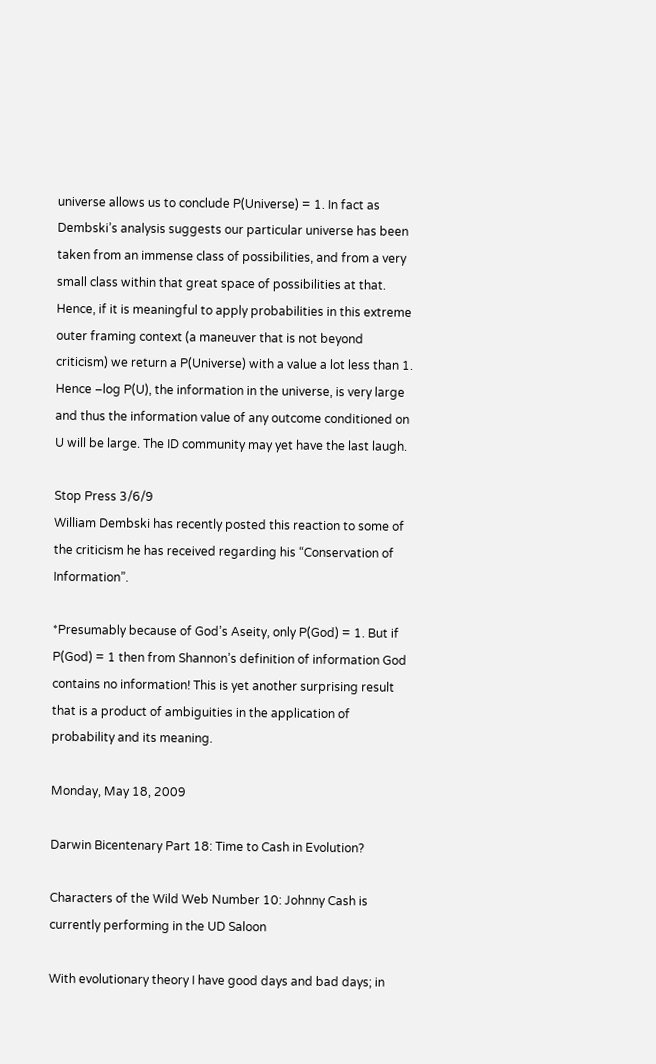universe allows us to conclude P(Universe) = 1. In fact as Dembski’s analysis suggests our particular universe has been taken from an immense class of possibilities, and from a very small class within that great space of possibilities at that. Hence, if it is meaningful to apply probabilities in this extreme outer framing context (a maneuver that is not beyond criticism) we return a P(Universe) with a value a lot less than 1. Hence –log P(U), the information in the universe, is very large and thus the information value of any outcome conditioned on U will be large. The ID community may yet have the last laugh.

Stop Press 3/6/9
William Dembski has recently posted this reaction to some of the criticism he has received regarding his “Conservation of Information”.

*Presumably because of God’s Aseity, only P(God) = 1. But if P(God) = 1 then from Shannon’s definition of information God contains no information! This is yet another surprising result that is a product of ambiguities in the application of probability and its meaning.

Monday, May 18, 2009

Darwin Bicentenary Part 18: Time to Cash in Evolution?

Characters of the Wild Web Number 10: Johnny Cash is currently performing in the UD Saloon

With evolutionary theory I have good days and bad days; in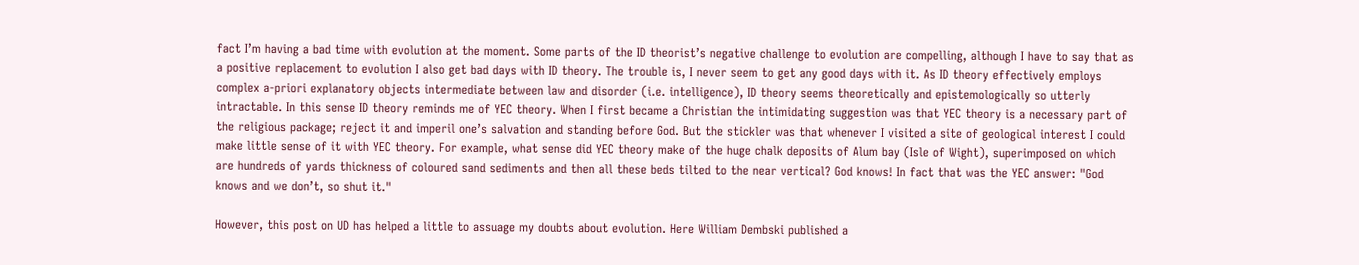fact I’m having a bad time with evolution at the moment. Some parts of the ID theorist’s negative challenge to evolution are compelling, although I have to say that as a positive replacement to evolution I also get bad days with ID theory. The trouble is, I never seem to get any good days with it. As ID theory effectively employs complex a-priori explanatory objects intermediate between law and disorder (i.e. intelligence), ID theory seems theoretically and epistemologically so utterly intractable. In this sense ID theory reminds me of YEC theory. When I first became a Christian the intimidating suggestion was that YEC theory is a necessary part of the religious package; reject it and imperil one’s salvation and standing before God. But the stickler was that whenever I visited a site of geological interest I could make little sense of it with YEC theory. For example, what sense did YEC theory make of the huge chalk deposits of Alum bay (Isle of Wight), superimposed on which are hundreds of yards thickness of coloured sand sediments and then all these beds tilted to the near vertical? God knows! In fact that was the YEC answer: "God knows and we don’t, so shut it."

However, this post on UD has helped a little to assuage my doubts about evolution. Here William Dembski published a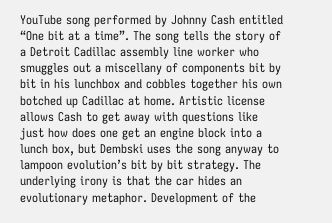YouTube song performed by Johnny Cash entitled “One bit at a time”. The song tells the story of a Detroit Cadillac assembly line worker who smuggles out a miscellany of components bit by bit in his lunchbox and cobbles together his own botched up Cadillac at home. Artistic license allows Cash to get away with questions like just how does one get an engine block into a lunch box, but Dembski uses the song anyway to lampoon evolution’s bit by bit strategy. The underlying irony is that the car hides an evolutionary metaphor. Development of the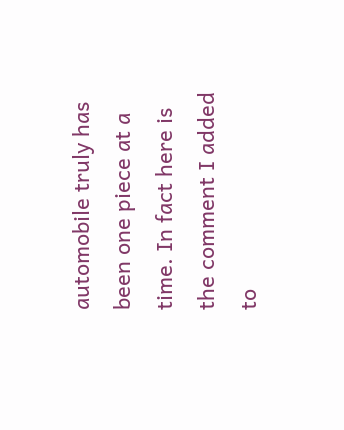automobile truly has been one piece at a time. In fact here is the comment I added to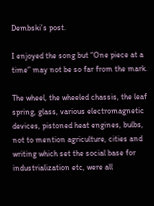Dembski’s post.

I enjoyed the song but “One piece at a time” may not be so far from the mark.

The wheel, the wheeled chassis, the leaf spring, glass, various electromagnetic devices, pistoned heat engines, bulbs, not to mention agriculture, cities and writing which set the social base for industrialization etc, were all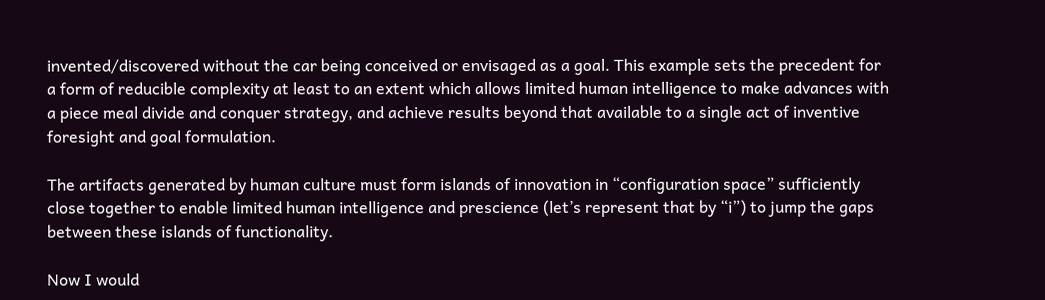invented/discovered without the car being conceived or envisaged as a goal. This example sets the precedent for a form of reducible complexity at least to an extent which allows limited human intelligence to make advances with a piece meal divide and conquer strategy, and achieve results beyond that available to a single act of inventive foresight and goal formulation.

The artifacts generated by human culture must form islands of innovation in “configuration space” sufficiently close together to enable limited human intelligence and prescience (let’s represent that by “i”) to jump the gaps between these islands of functionality.

Now I would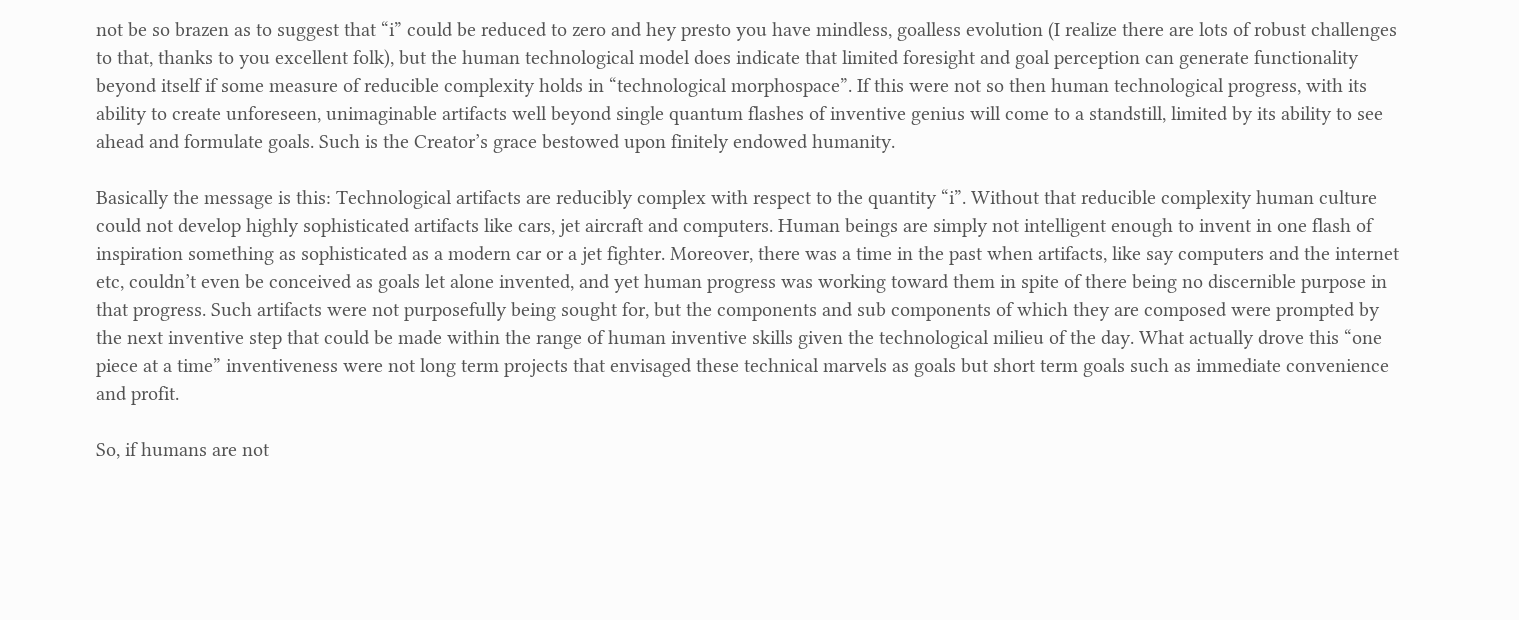not be so brazen as to suggest that “i” could be reduced to zero and hey presto you have mindless, goalless evolution (I realize there are lots of robust challenges to that, thanks to you excellent folk), but the human technological model does indicate that limited foresight and goal perception can generate functionality beyond itself if some measure of reducible complexity holds in “technological morphospace”. If this were not so then human technological progress, with its ability to create unforeseen, unimaginable artifacts well beyond single quantum flashes of inventive genius will come to a standstill, limited by its ability to see ahead and formulate goals. Such is the Creator’s grace bestowed upon finitely endowed humanity.

Basically the message is this: Technological artifacts are reducibly complex with respect to the quantity “i”. Without that reducible complexity human culture could not develop highly sophisticated artifacts like cars, jet aircraft and computers. Human beings are simply not intelligent enough to invent in one flash of inspiration something as sophisticated as a modern car or a jet fighter. Moreover, there was a time in the past when artifacts, like say computers and the internet etc, couldn’t even be conceived as goals let alone invented, and yet human progress was working toward them in spite of there being no discernible purpose in that progress. Such artifacts were not purposefully being sought for, but the components and sub components of which they are composed were prompted by the next inventive step that could be made within the range of human inventive skills given the technological milieu of the day. What actually drove this “one piece at a time” inventiveness were not long term projects that envisaged these technical marvels as goals but short term goals such as immediate convenience and profit.

So, if humans are not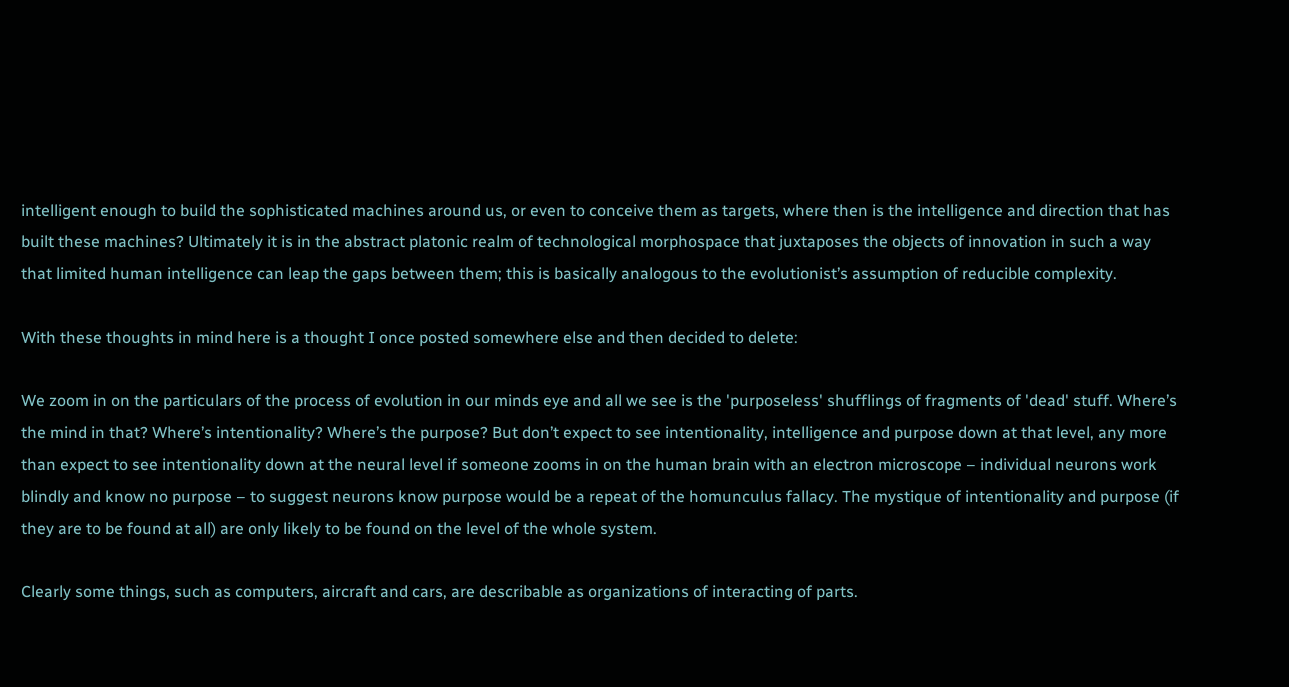intelligent enough to build the sophisticated machines around us, or even to conceive them as targets, where then is the intelligence and direction that has built these machines? Ultimately it is in the abstract platonic realm of technological morphospace that juxtaposes the objects of innovation in such a way that limited human intelligence can leap the gaps between them; this is basically analogous to the evolutionist’s assumption of reducible complexity.

With these thoughts in mind here is a thought I once posted somewhere else and then decided to delete:

We zoom in on the particulars of the process of evolution in our minds eye and all we see is the 'purposeless' shufflings of fragments of 'dead' stuff. Where’s the mind in that? Where’s intentionality? Where’s the purpose? But don’t expect to see intentionality, intelligence and purpose down at that level, any more than expect to see intentionality down at the neural level if someone zooms in on the human brain with an electron microscope – individual neurons work blindly and know no purpose – to suggest neurons know purpose would be a repeat of the homunculus fallacy. The mystique of intentionality and purpose (if they are to be found at all) are only likely to be found on the level of the whole system.

Clearly some things, such as computers, aircraft and cars, are describable as organizations of interacting of parts.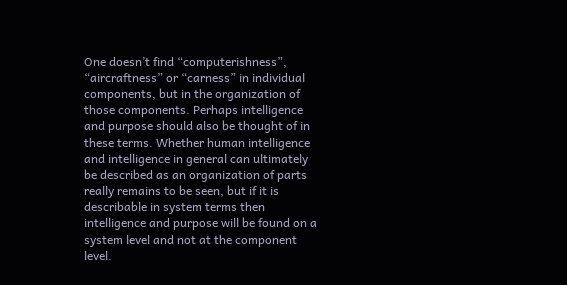One doesn’t find “computerishness”, “aircraftness” or “carness” in individual components, but in the organization of those components. Perhaps intelligence and purpose should also be thought of in these terms. Whether human intelligence and intelligence in general can ultimately be described as an organization of parts really remains to be seen, but if it is describable in system terms then intelligence and purpose will be found on a system level and not at the component level.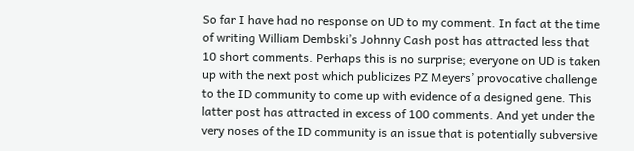So far I have had no response on UD to my comment. In fact at the time of writing William Dembski’s Johnny Cash post has attracted less that 10 short comments. Perhaps this is no surprise; everyone on UD is taken up with the next post which publicizes PZ Meyers’ provocative challenge to the ID community to come up with evidence of a designed gene. This latter post has attracted in excess of 100 comments. And yet under the very noses of the ID community is an issue that is potentially subversive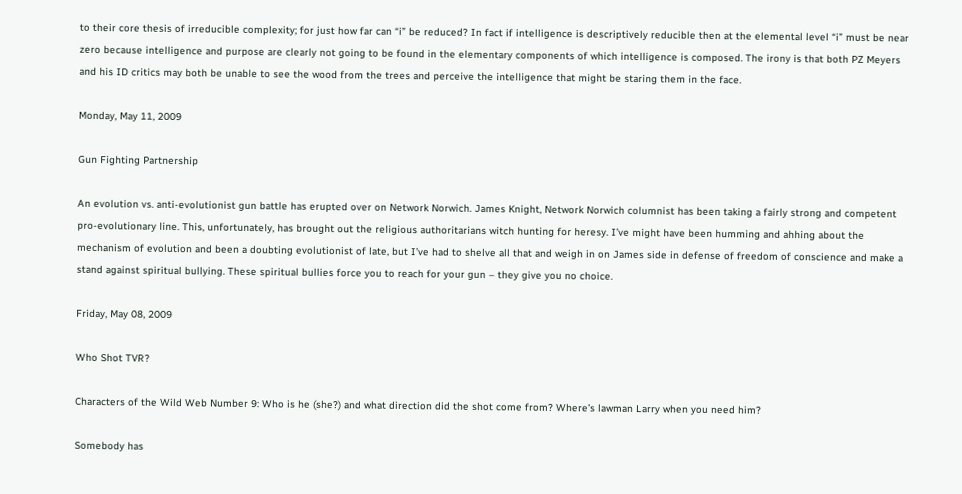to their core thesis of irreducible complexity; for just how far can “i” be reduced? In fact if intelligence is descriptively reducible then at the elemental level “i” must be near zero because intelligence and purpose are clearly not going to be found in the elementary components of which intelligence is composed. The irony is that both PZ Meyers and his ID critics may both be unable to see the wood from the trees and perceive the intelligence that might be staring them in the face.

Monday, May 11, 2009

Gun Fighting Partnership

An evolution vs. anti-evolutionist gun battle has erupted over on Network Norwich. James Knight, Network Norwich columnist has been taking a fairly strong and competent pro-evolutionary line. This, unfortunately, has brought out the religious authoritarians witch hunting for heresy. I’ve might have been humming and ahhing about the mechanism of evolution and been a doubting evolutionist of late, but I’ve had to shelve all that and weigh in on James side in defense of freedom of conscience and make a stand against spiritual bullying. These spiritual bullies force you to reach for your gun – they give you no choice.

Friday, May 08, 2009

Who Shot TVR?

Characters of the Wild Web Number 9: Who is he (she?) and what direction did the shot come from? Where’s lawman Larry when you need him?

Somebody has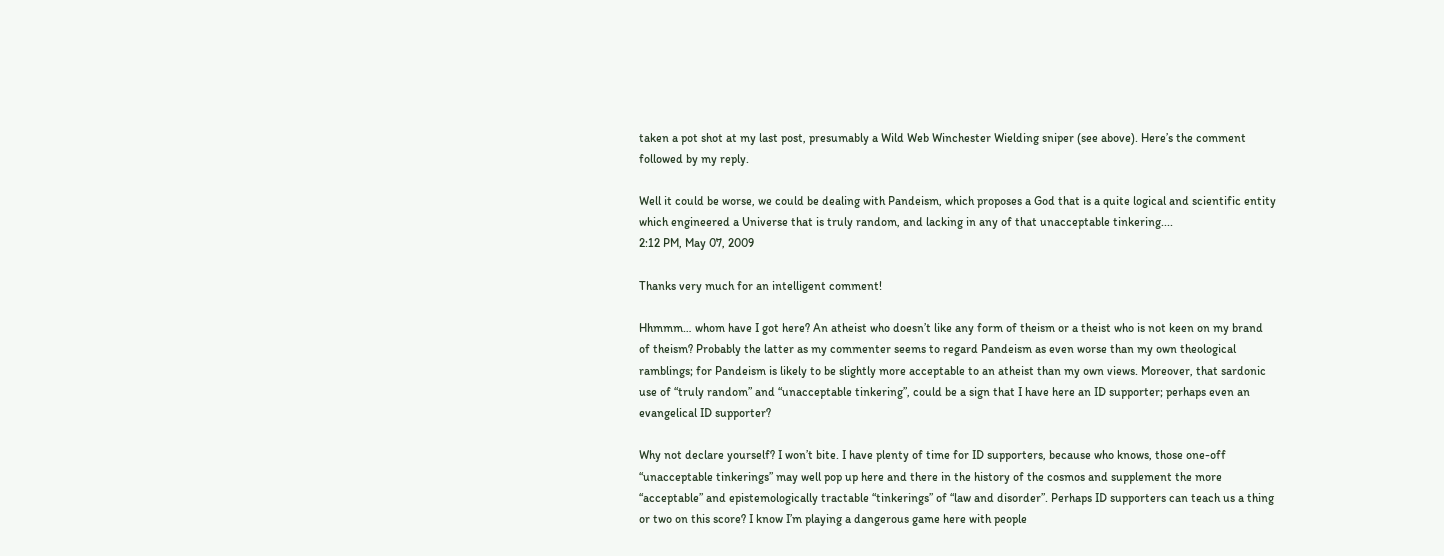taken a pot shot at my last post, presumably a Wild Web Winchester Wielding sniper (see above). Here’s the comment followed by my reply.

Well it could be worse, we could be dealing with Pandeism, which proposes a God that is a quite logical and scientific entity which engineered a Universe that is truly random, and lacking in any of that unacceptable tinkering....
2:12 PM, May 07, 2009

Thanks very much for an intelligent comment!

Hhmmm… whom have I got here? An atheist who doesn’t like any form of theism or a theist who is not keen on my brand of theism? Probably the latter as my commenter seems to regard Pandeism as even worse than my own theological ramblings; for Pandeism is likely to be slightly more acceptable to an atheist than my own views. Moreover, that sardonic use of “truly random” and “unacceptable tinkering”, could be a sign that I have here an ID supporter; perhaps even an evangelical ID supporter?

Why not declare yourself? I won’t bite. I have plenty of time for ID supporters, because who knows, those one-off “unacceptable tinkerings” may well pop up here and there in the history of the cosmos and supplement the more “acceptable” and epistemologically tractable “tinkerings” of “law and disorder”. Perhaps ID supporters can teach us a thing or two on this score? I know I’m playing a dangerous game here with people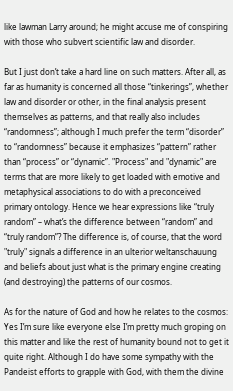like lawman Larry around; he might accuse me of conspiring with those who subvert scientific law and disorder.

But I just don’t take a hard line on such matters. After all, as far as humanity is concerned all those “tinkerings”, whether law and disorder or other, in the final analysis present themselves as patterns, and that really also includes “randomness”; although I much prefer the term “disorder” to “randomness” because it emphasizes “pattern” rather than “process” or “dynamic”. "Process" and "dynamic" are terms that are more likely to get loaded with emotive and metaphysical associations to do with a preconceived primary ontology. Hence we hear expressions like “truly random” – what’s the difference between “random” and “truly random”? The difference is, of course, that the word "truly" signals a difference in an ulterior weltanschauung and beliefs about just what is the primary engine creating (and destroying) the patterns of our cosmos.

As for the nature of God and how he relates to the cosmos: Yes I’m sure like everyone else I’m pretty much groping on this matter and like the rest of humanity bound not to get it quite right. Although I do have some sympathy with the Pandeist efforts to grapple with God, with them the divine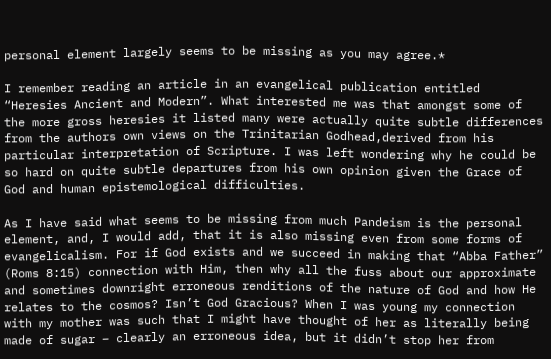personal element largely seems to be missing as you may agree.*

I remember reading an article in an evangelical publication entitled “Heresies Ancient and Modern”. What interested me was that amongst some of the more gross heresies it listed many were actually quite subtle differences from the authors own views on the Trinitarian Godhead,derived from his particular interpretation of Scripture. I was left wondering why he could be so hard on quite subtle departures from his own opinion given the Grace of God and human epistemological difficulties.

As I have said what seems to be missing from much Pandeism is the personal element, and, I would add, that it is also missing even from some forms of evangelicalism. For if God exists and we succeed in making that “Abba Father” (Roms 8:15) connection with Him, then why all the fuss about our approximate and sometimes downright erroneous renditions of the nature of God and how He relates to the cosmos? Isn’t God Gracious? When I was young my connection with my mother was such that I might have thought of her as literally being made of sugar – clearly an erroneous idea, but it didn’t stop her from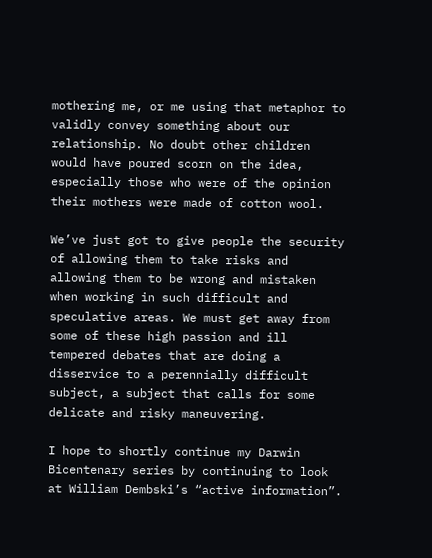mothering me, or me using that metaphor to validly convey something about our relationship. No doubt other children would have poured scorn on the idea, especially those who were of the opinion their mothers were made of cotton wool.

We’ve just got to give people the security of allowing them to take risks and allowing them to be wrong and mistaken when working in such difficult and speculative areas. We must get away from some of these high passion and ill tempered debates that are doing a disservice to a perennially difficult subject, a subject that calls for some delicate and risky maneuvering.

I hope to shortly continue my Darwin Bicentenary series by continuing to look at William Dembski’s “active information”.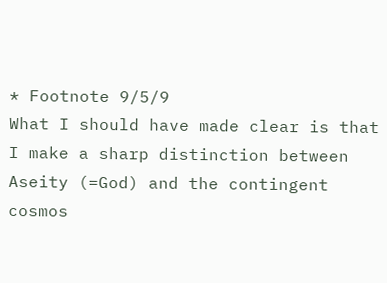* Footnote 9/5/9
What I should have made clear is that I make a sharp distinction between Aseity (=God) and the contingent cosmos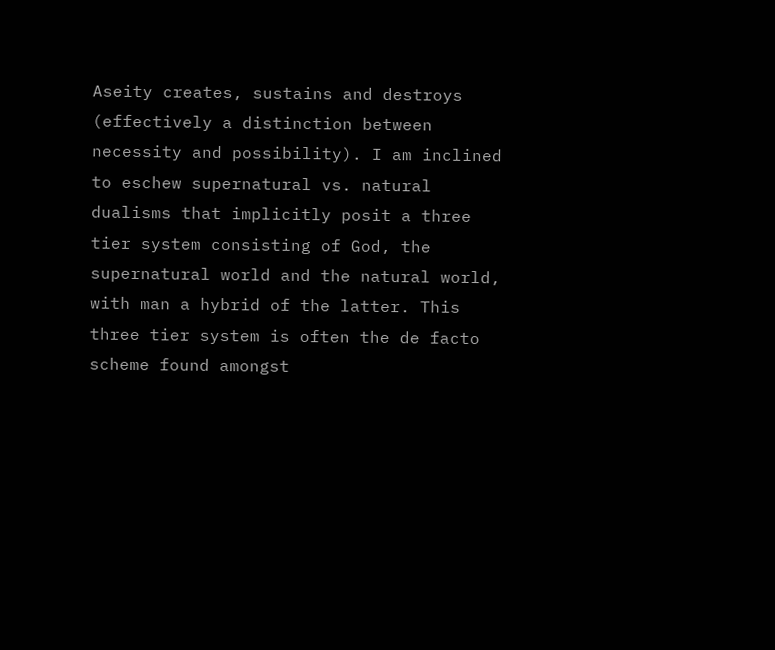Aseity creates, sustains and destroys (effectively a distinction between necessity and possibility). I am inclined to eschew supernatural vs. natural dualisms that implicitly posit a three tier system consisting of God, the supernatural world and the natural world, with man a hybrid of the latter. This three tier system is often the de facto scheme found amongst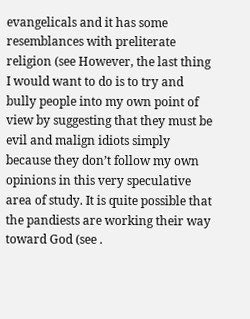evangelicals and it has some resemblances with preliterate religion (see However, the last thing I would want to do is to try and bully people into my own point of view by suggesting that they must be evil and malign idiots simply because they don’t follow my own opinions in this very speculative area of study. It is quite possible that the pandiests are working their way toward God (see .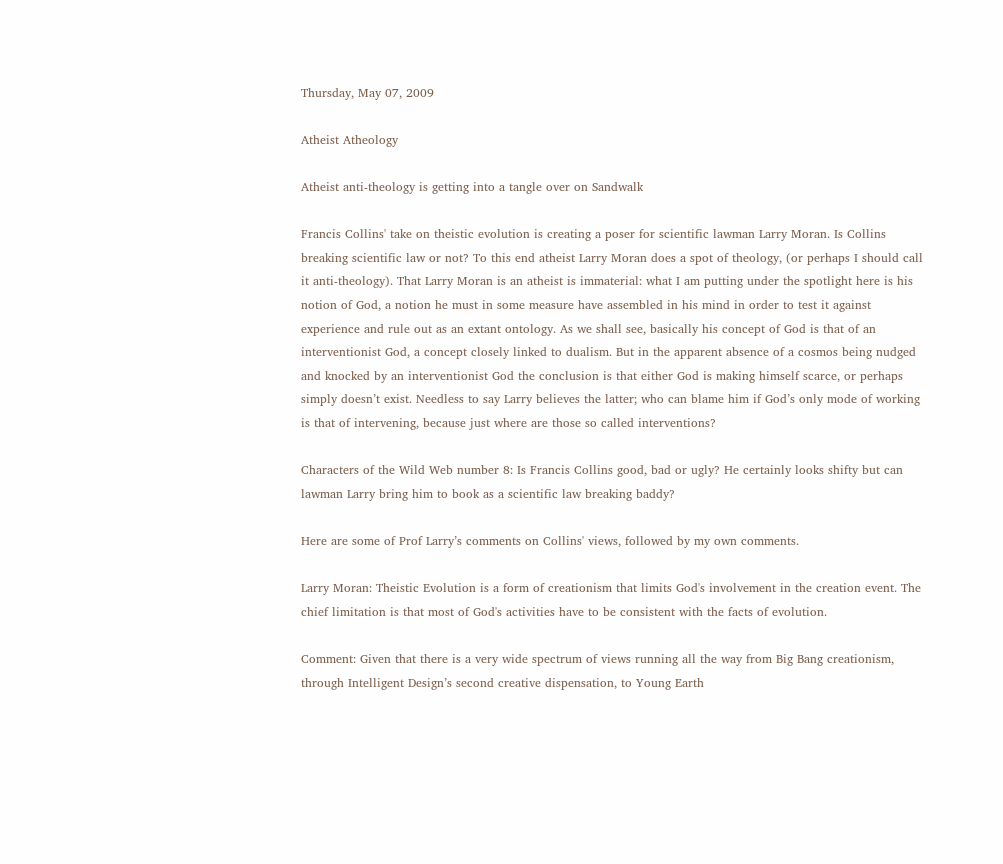Thursday, May 07, 2009

Atheist Atheology

Atheist anti-theology is getting into a tangle over on Sandwalk

Francis Collins' take on theistic evolution is creating a poser for scientific lawman Larry Moran. Is Collins breaking scientific law or not? To this end atheist Larry Moran does a spot of theology, (or perhaps I should call it anti-theology). That Larry Moran is an atheist is immaterial: what I am putting under the spotlight here is his notion of God, a notion he must in some measure have assembled in his mind in order to test it against experience and rule out as an extant ontology. As we shall see, basically his concept of God is that of an interventionist God, a concept closely linked to dualism. But in the apparent absence of a cosmos being nudged and knocked by an interventionist God the conclusion is that either God is making himself scarce, or perhaps simply doesn’t exist. Needless to say Larry believes the latter; who can blame him if God’s only mode of working is that of intervening, because just where are those so called interventions?

Characters of the Wild Web number 8: Is Francis Collins good, bad or ugly? He certainly looks shifty but can lawman Larry bring him to book as a scientific law breaking baddy?

Here are some of Prof Larry’s comments on Collins' views, followed by my own comments.

Larry Moran: Theistic Evolution is a form of creationism that limits God's involvement in the creation event. The chief limitation is that most of God's activities have to be consistent with the facts of evolution.

Comment: Given that there is a very wide spectrum of views running all the way from Big Bang creationism, through Intelligent Design’s second creative dispensation, to Young Earth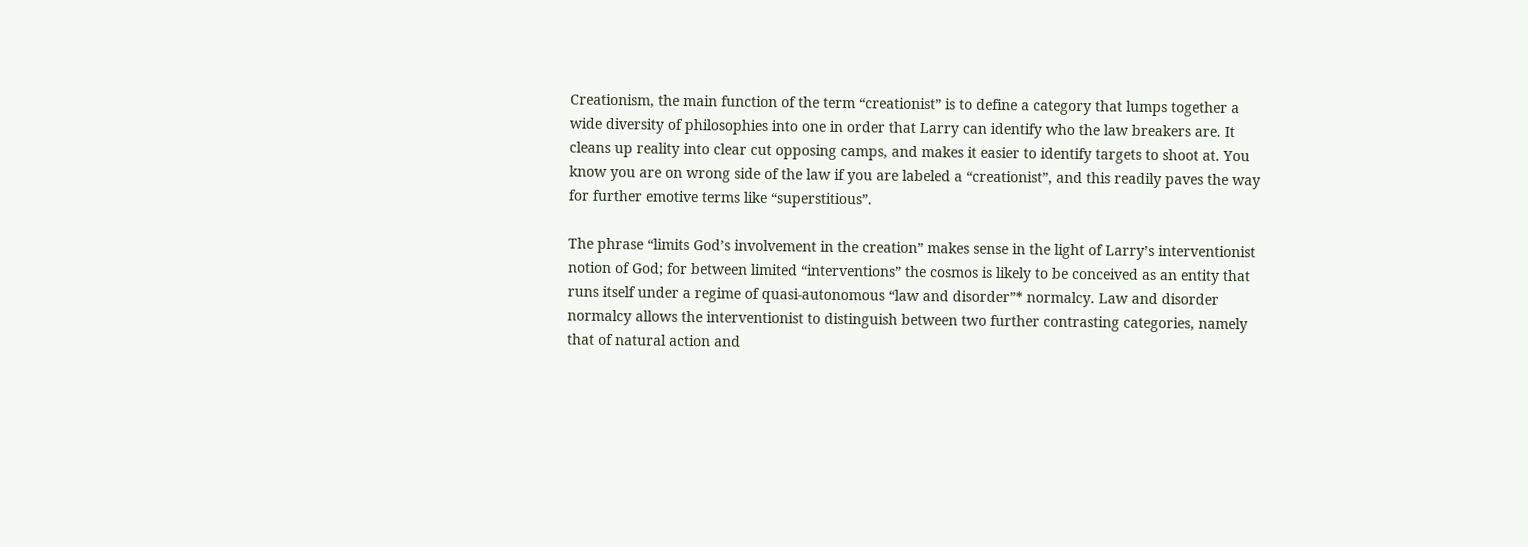Creationism, the main function of the term “creationist” is to define a category that lumps together a wide diversity of philosophies into one in order that Larry can identify who the law breakers are. It cleans up reality into clear cut opposing camps, and makes it easier to identify targets to shoot at. You know you are on wrong side of the law if you are labeled a “creationist”, and this readily paves the way for further emotive terms like “superstitious”.

The phrase “limits God’s involvement in the creation” makes sense in the light of Larry’s interventionist notion of God; for between limited “interventions” the cosmos is likely to be conceived as an entity that runs itself under a regime of quasi-autonomous “law and disorder”* normalcy. Law and disorder normalcy allows the interventionist to distinguish between two further contrasting categories, namely that of natural action and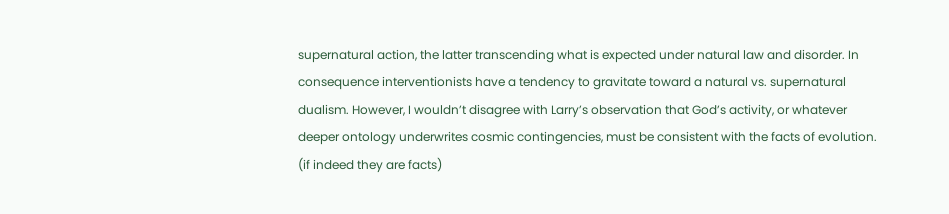supernatural action, the latter transcending what is expected under natural law and disorder. In consequence interventionists have a tendency to gravitate toward a natural vs. supernatural dualism. However, I wouldn’t disagree with Larry’s observation that God’s activity, or whatever deeper ontology underwrites cosmic contingencies, must be consistent with the facts of evolution. (if indeed they are facts)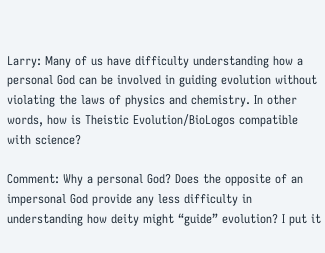Larry: Many of us have difficulty understanding how a personal God can be involved in guiding evolution without violating the laws of physics and chemistry. In other words, how is Theistic Evolution/BioLogos compatible with science?

Comment: Why a personal God? Does the opposite of an impersonal God provide any less difficulty in understanding how deity might “guide” evolution? I put it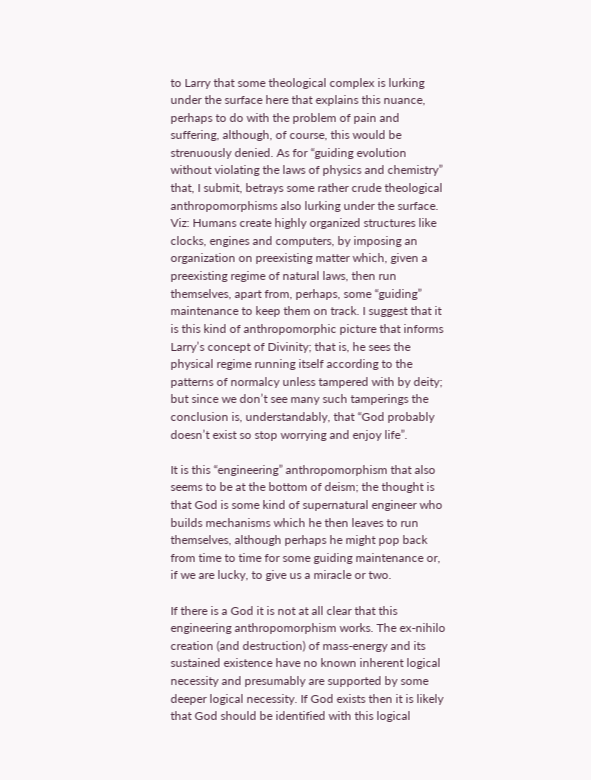to Larry that some theological complex is lurking under the surface here that explains this nuance, perhaps to do with the problem of pain and suffering, although, of course, this would be strenuously denied. As for “guiding evolution without violating the laws of physics and chemistry” that, I submit, betrays some rather crude theological anthropomorphisms also lurking under the surface. Viz: Humans create highly organized structures like clocks, engines and computers, by imposing an organization on preexisting matter which, given a preexisting regime of natural laws, then run themselves, apart from, perhaps, some “guiding” maintenance to keep them on track. I suggest that it is this kind of anthropomorphic picture that informs Larry’s concept of Divinity; that is, he sees the physical regime running itself according to the patterns of normalcy unless tampered with by deity; but since we don’t see many such tamperings the conclusion is, understandably, that “God probably doesn’t exist so stop worrying and enjoy life”.

It is this “engineering” anthropomorphism that also seems to be at the bottom of deism; the thought is that God is some kind of supernatural engineer who builds mechanisms which he then leaves to run themselves, although perhaps he might pop back from time to time for some guiding maintenance or, if we are lucky, to give us a miracle or two.

If there is a God it is not at all clear that this engineering anthropomorphism works. The ex-nihilo creation (and destruction) of mass-energy and its sustained existence have no known inherent logical necessity and presumably are supported by some deeper logical necessity. If God exists then it is likely that God should be identified with this logical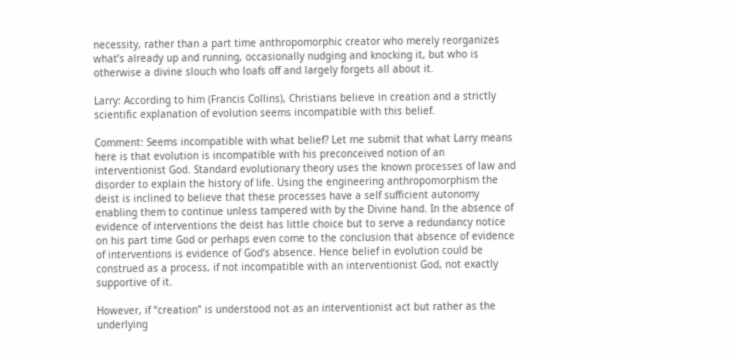necessity, rather than a part time anthropomorphic creator who merely reorganizes what’s already up and running, occasionally nudging and knocking it, but who is otherwise a divine slouch who loafs off and largely forgets all about it.

Larry: According to him (Francis Collins), Christians believe in creation and a strictly scientific explanation of evolution seems incompatible with this belief.

Comment: Seems incompatible with what belief? Let me submit that what Larry means here is that evolution is incompatible with his preconceived notion of an interventionist God. Standard evolutionary theory uses the known processes of law and disorder to explain the history of life. Using the engineering anthropomorphism the deist is inclined to believe that these processes have a self sufficient autonomy enabling them to continue unless tampered with by the Divine hand. In the absence of evidence of interventions the deist has little choice but to serve a redundancy notice on his part time God or perhaps even come to the conclusion that absence of evidence of interventions is evidence of God’s absence. Hence belief in evolution could be construed as a process, if not incompatible with an interventionist God, not exactly supportive of it.

However, if “creation” is understood not as an interventionist act but rather as the underlying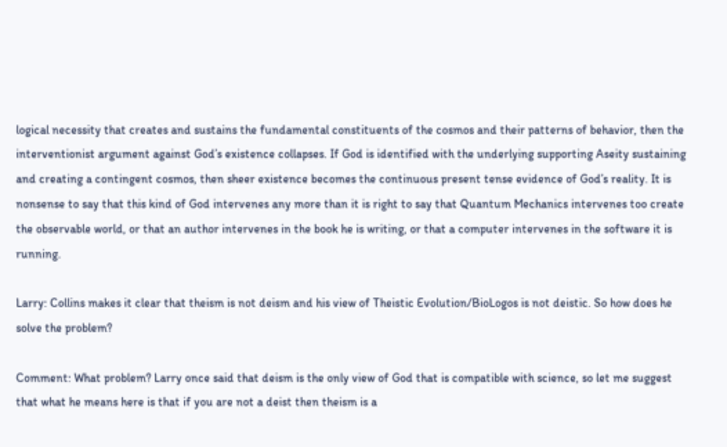logical necessity that creates and sustains the fundamental constituents of the cosmos and their patterns of behavior, then the interventionist argument against God’s existence collapses. If God is identified with the underlying supporting Aseity sustaining and creating a contingent cosmos, then sheer existence becomes the continuous present tense evidence of God’s reality. It is nonsense to say that this kind of God intervenes any more than it is right to say that Quantum Mechanics intervenes too create the observable world, or that an author intervenes in the book he is writing, or that a computer intervenes in the software it is running.

Larry: Collins makes it clear that theism is not deism and his view of Theistic Evolution/BioLogos is not deistic. So how does he solve the problem?

Comment: What problem? Larry once said that deism is the only view of God that is compatible with science, so let me suggest that what he means here is that if you are not a deist then theism is a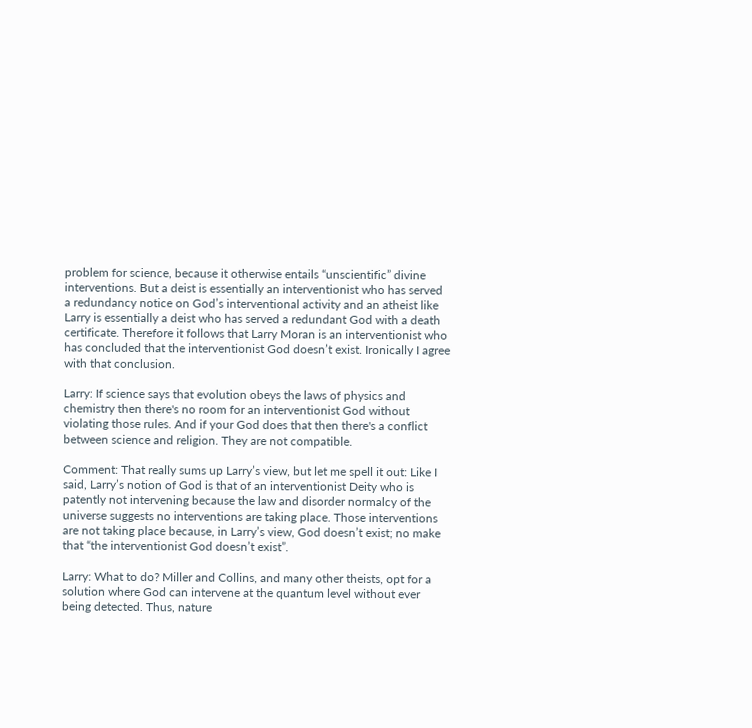problem for science, because it otherwise entails “unscientific” divine interventions. But a deist is essentially an interventionist who has served a redundancy notice on God’s interventional activity and an atheist like Larry is essentially a deist who has served a redundant God with a death certificate. Therefore it follows that Larry Moran is an interventionist who has concluded that the interventionist God doesn’t exist. Ironically I agree with that conclusion.

Larry: If science says that evolution obeys the laws of physics and chemistry then there's no room for an interventionist God without violating those rules. And if your God does that then there's a conflict between science and religion. They are not compatible.

Comment: That really sums up Larry’s view, but let me spell it out: Like I said, Larry’s notion of God is that of an interventionist Deity who is patently not intervening because the law and disorder normalcy of the universe suggests no interventions are taking place. Those interventions are not taking place because, in Larry’s view, God doesn’t exist; no make that “the interventionist God doesn’t exist”.

Larry: What to do? Miller and Collins, and many other theists, opt for a solution where God can intervene at the quantum level without ever being detected. Thus, nature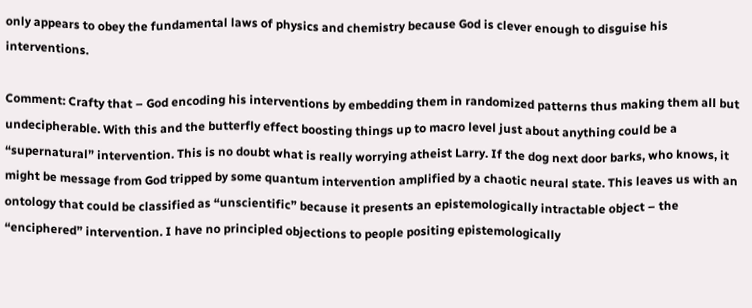only appears to obey the fundamental laws of physics and chemistry because God is clever enough to disguise his interventions.

Comment: Crafty that – God encoding his interventions by embedding them in randomized patterns thus making them all but undecipherable. With this and the butterfly effect boosting things up to macro level just about anything could be a “supernatural” intervention. This is no doubt what is really worrying atheist Larry. If the dog next door barks, who knows, it might be message from God tripped by some quantum intervention amplified by a chaotic neural state. This leaves us with an ontology that could be classified as “unscientific” because it presents an epistemologically intractable object – the “enciphered” intervention. I have no principled objections to people positing epistemologically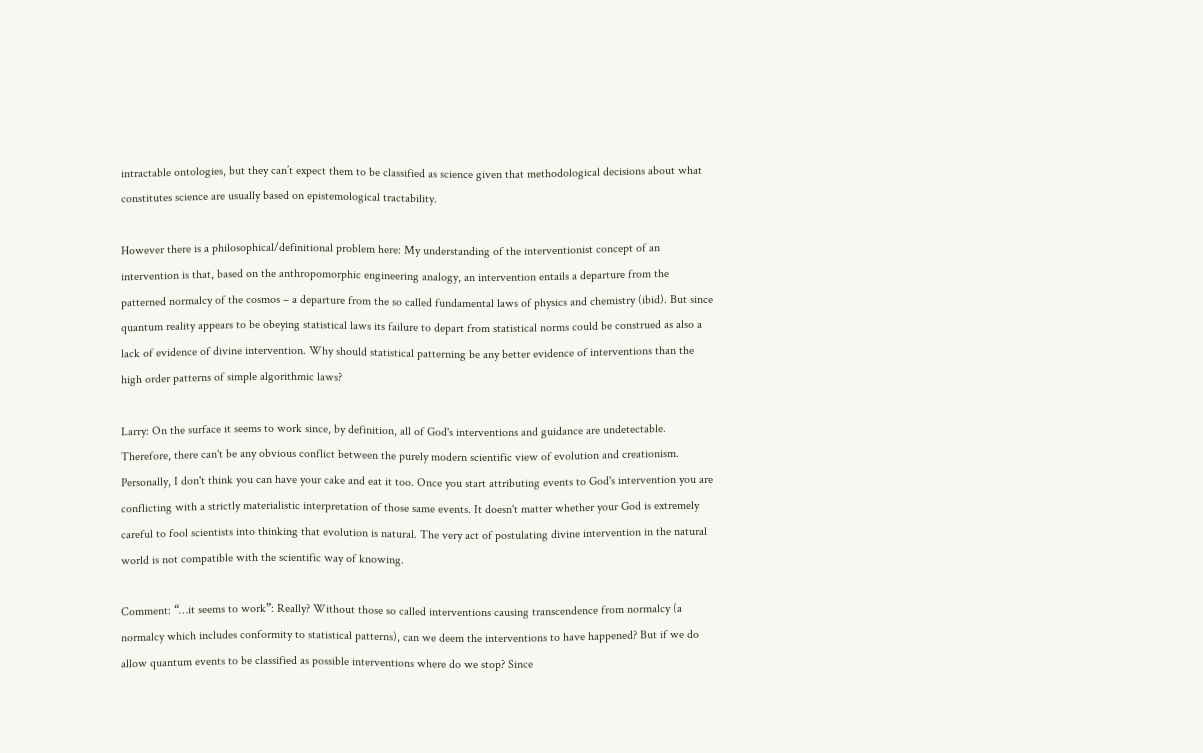intractable ontologies, but they can’t expect them to be classified as science given that methodological decisions about what constitutes science are usually based on epistemological tractability.

However there is a philosophical/definitional problem here: My understanding of the interventionist concept of an intervention is that, based on the anthropomorphic engineering analogy, an intervention entails a departure from the patterned normalcy of the cosmos – a departure from the so called fundamental laws of physics and chemistry (ibid). But since quantum reality appears to be obeying statistical laws its failure to depart from statistical norms could be construed as also a lack of evidence of divine intervention. Why should statistical patterning be any better evidence of interventions than the high order patterns of simple algorithmic laws?

Larry: On the surface it seems to work since, by definition, all of God's interventions and guidance are undetectable. Therefore, there can't be any obvious conflict between the purely modern scientific view of evolution and creationism.
Personally, I don't think you can have your cake and eat it too. Once you start attributing events to God's intervention you are conflicting with a strictly materialistic interpretation of those same events. It doesn't matter whether your God is extremely careful to fool scientists into thinking that evolution is natural. The very act of postulating divine intervention in the natural world is not compatible with the scientific way of knowing.

Comment: “…it seems to work”: Really? Without those so called interventions causing transcendence from normalcy (a normalcy which includes conformity to statistical patterns), can we deem the interventions to have happened? But if we do allow quantum events to be classified as possible interventions where do we stop? Since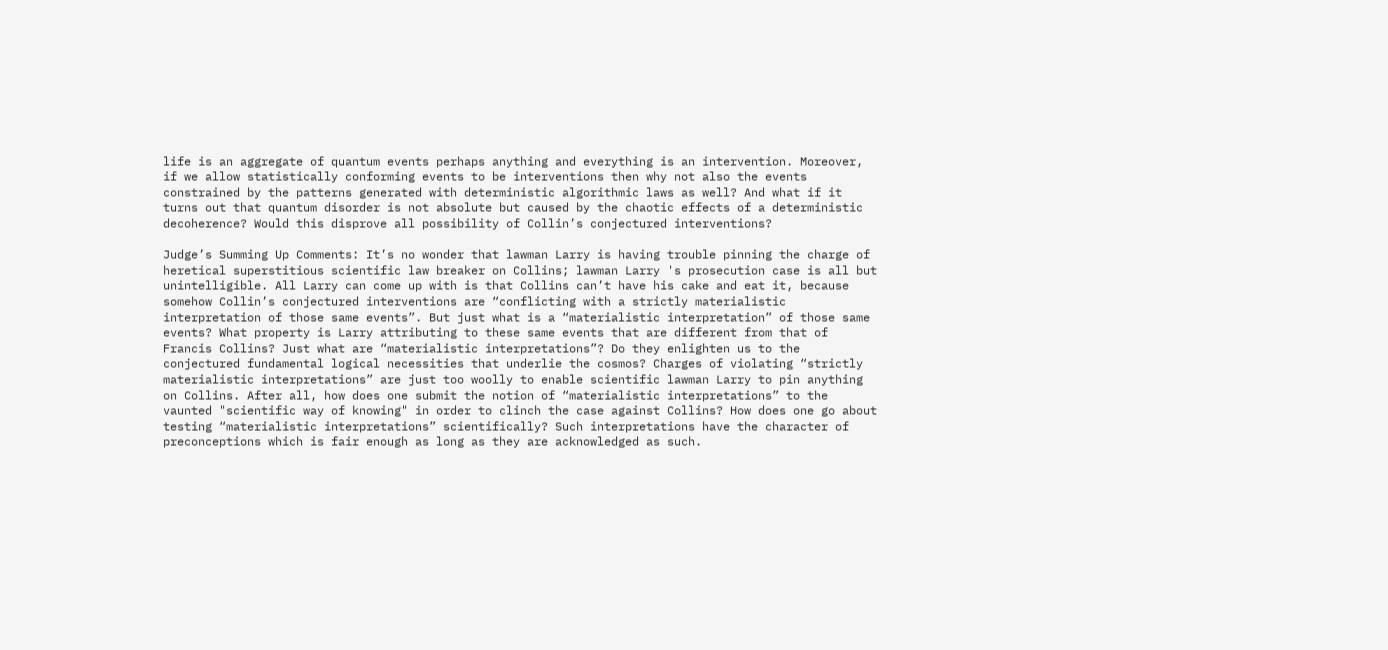life is an aggregate of quantum events perhaps anything and everything is an intervention. Moreover, if we allow statistically conforming events to be interventions then why not also the events constrained by the patterns generated with deterministic algorithmic laws as well? And what if it turns out that quantum disorder is not absolute but caused by the chaotic effects of a deterministic decoherence? Would this disprove all possibility of Collin’s conjectured interventions?

Judge’s Summing Up Comments: It’s no wonder that lawman Larry is having trouble pinning the charge of heretical superstitious scientific law breaker on Collins; lawman Larry 's prosecution case is all but unintelligible. All Larry can come up with is that Collins can’t have his cake and eat it, because somehow Collin’s conjectured interventions are “conflicting with a strictly materialistic interpretation of those same events”. But just what is a “materialistic interpretation” of those same events? What property is Larry attributing to these same events that are different from that of Francis Collins? Just what are “materialistic interpretations”? Do they enlighten us to the conjectured fundamental logical necessities that underlie the cosmos? Charges of violating “strictly materialistic interpretations” are just too woolly to enable scientific lawman Larry to pin anything on Collins. After all, how does one submit the notion of “materialistic interpretations” to the vaunted "scientific way of knowing" in order to clinch the case against Collins? How does one go about testing “materialistic interpretations” scientifically? Such interpretations have the character of preconceptions which is fair enough as long as they are acknowledged as such.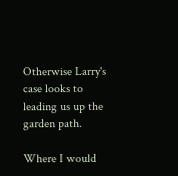Otherwise Larry's case looks to leading us up the garden path.

Where I would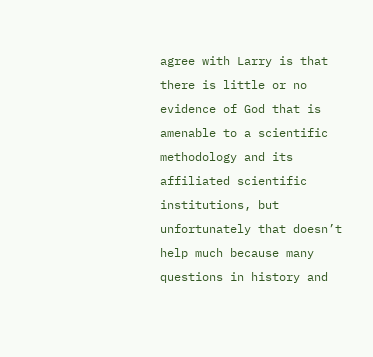agree with Larry is that there is little or no evidence of God that is amenable to a scientific methodology and its affiliated scientific institutions, but unfortunately that doesn’t help much because many questions in history and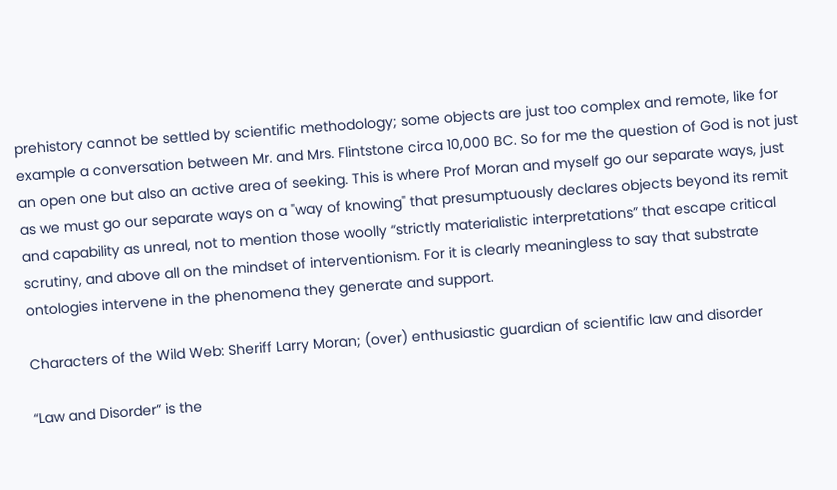prehistory cannot be settled by scientific methodology; some objects are just too complex and remote, like for example a conversation between Mr. and Mrs. Flintstone circa 10,000 BC. So for me the question of God is not just an open one but also an active area of seeking. This is where Prof Moran and myself go our separate ways, just as we must go our separate ways on a "way of knowing" that presumptuously declares objects beyond its remit and capability as unreal, not to mention those woolly “strictly materialistic interpretations” that escape critical scrutiny, and above all on the mindset of interventionism. For it is clearly meaningless to say that substrate ontologies intervene in the phenomena they generate and support.

Characters of the Wild Web: Sheriff Larry Moran; (over) enthusiastic guardian of scientific law and disorder

“Law and Disorder” is the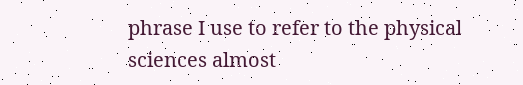phrase I use to refer to the physical sciences almost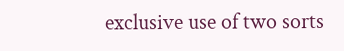exclusive use of two sorts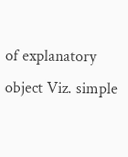of explanatory object Viz. simple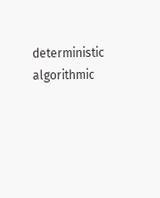deterministic algorithmic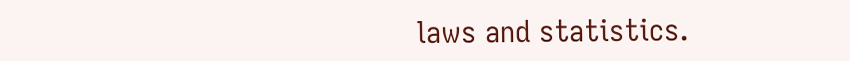laws and statistics.